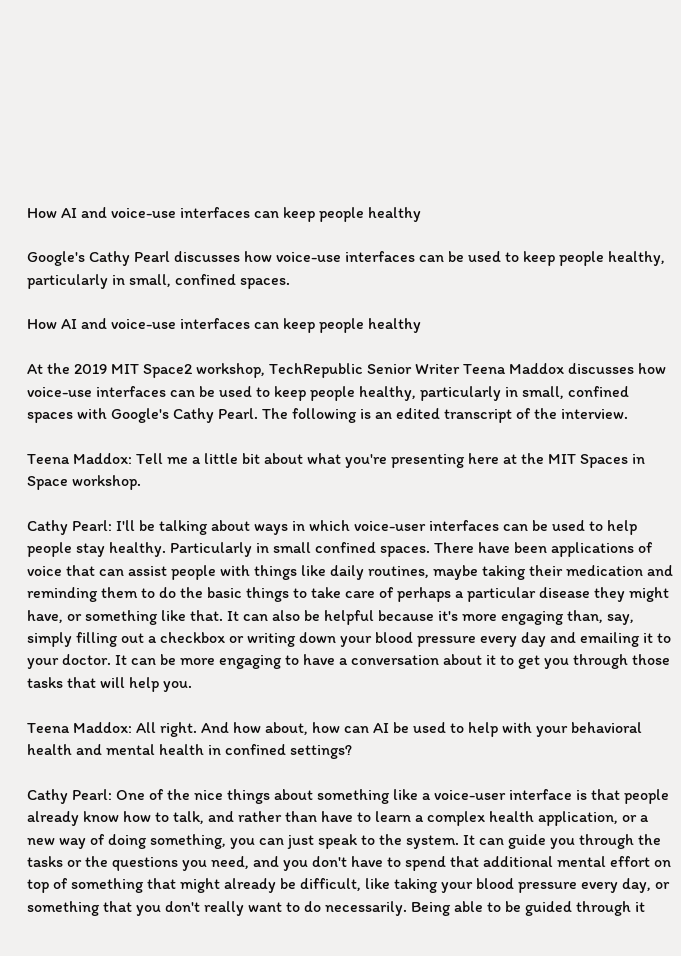How AI and voice-use interfaces can keep people healthy

Google's Cathy Pearl discusses how voice-use interfaces can be used to keep people healthy, particularly in small, confined spaces.

How AI and voice-use interfaces can keep people healthy

At the 2019 MIT Space2 workshop, TechRepublic Senior Writer Teena Maddox discusses how voice-use interfaces can be used to keep people healthy, particularly in small, confined spaces with Google's Cathy Pearl. The following is an edited transcript of the interview.

Teena Maddox: Tell me a little bit about what you're presenting here at the MIT Spaces in Space workshop.

Cathy Pearl: I'll be talking about ways in which voice-user interfaces can be used to help people stay healthy. Particularly in small confined spaces. There have been applications of voice that can assist people with things like daily routines, maybe taking their medication and reminding them to do the basic things to take care of perhaps a particular disease they might have, or something like that. It can also be helpful because it's more engaging than, say, simply filling out a checkbox or writing down your blood pressure every day and emailing it to your doctor. It can be more engaging to have a conversation about it to get you through those tasks that will help you.

Teena Maddox: All right. And how about, how can AI be used to help with your behavioral health and mental health in confined settings?

Cathy Pearl: One of the nice things about something like a voice-user interface is that people already know how to talk, and rather than have to learn a complex health application, or a new way of doing something, you can just speak to the system. It can guide you through the tasks or the questions you need, and you don't have to spend that additional mental effort on top of something that might already be difficult, like taking your blood pressure every day, or something that you don't really want to do necessarily. Being able to be guided through it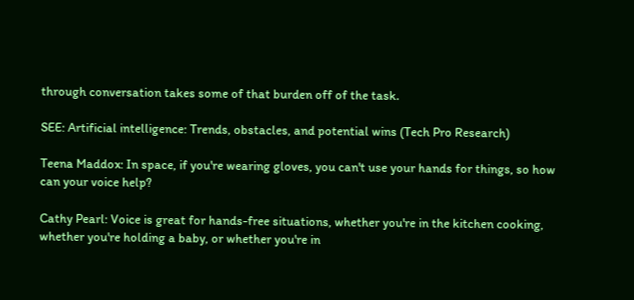through conversation takes some of that burden off of the task.

SEE: Artificial intelligence: Trends, obstacles, and potential wins (Tech Pro Research)

Teena Maddox: In space, if you're wearing gloves, you can't use your hands for things, so how can your voice help?

Cathy Pearl: Voice is great for hands-free situations, whether you're in the kitchen cooking, whether you're holding a baby, or whether you're in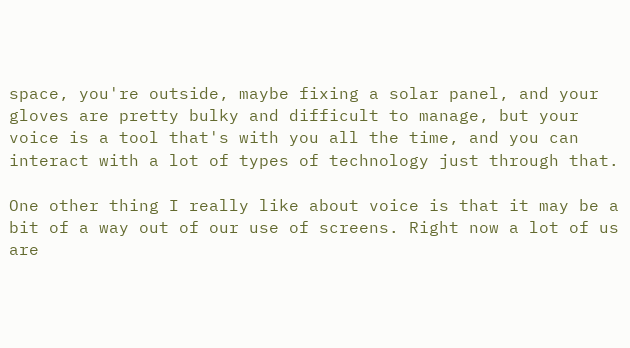space, you're outside, maybe fixing a solar panel, and your gloves are pretty bulky and difficult to manage, but your voice is a tool that's with you all the time, and you can interact with a lot of types of technology just through that.

One other thing I really like about voice is that it may be a bit of a way out of our use of screens. Right now a lot of us are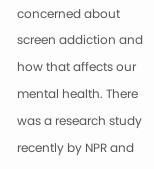concerned about screen addiction and how that affects our mental health. There was a research study recently by NPR and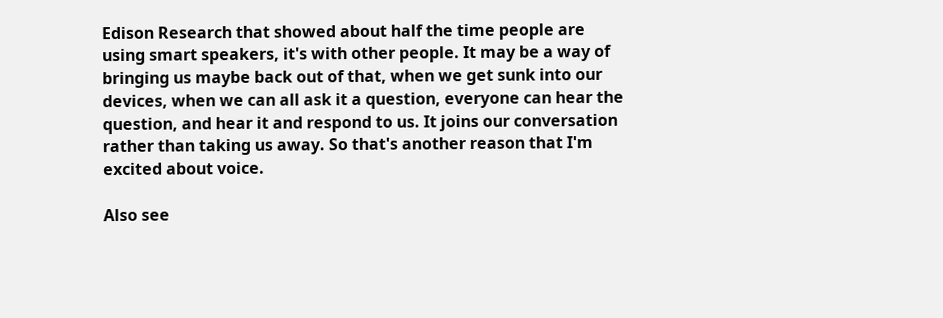Edison Research that showed about half the time people are using smart speakers, it's with other people. It may be a way of bringing us maybe back out of that, when we get sunk into our devices, when we can all ask it a question, everyone can hear the question, and hear it and respond to us. It joins our conversation rather than taking us away. So that's another reason that I'm excited about voice.

Also see